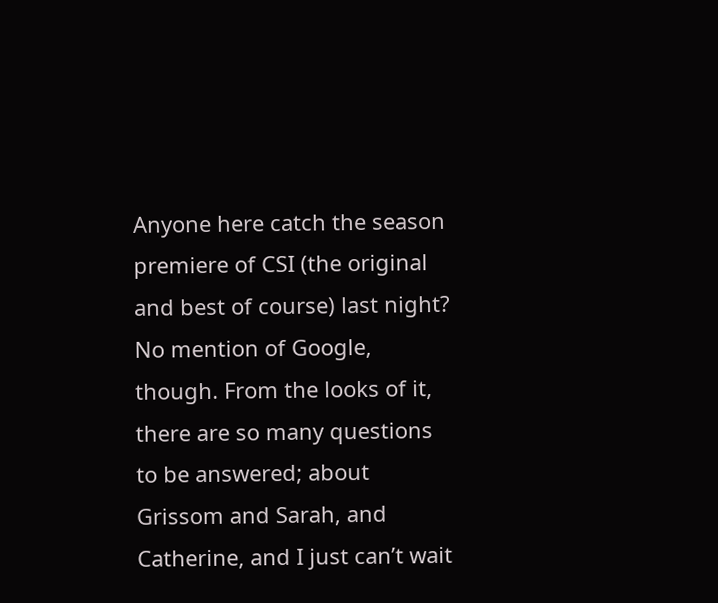Anyone here catch the season premiere of CSI (the original and best of course) last night? No mention of Google, though. From the looks of it, there are so many questions to be answered; about Grissom and Sarah, and Catherine, and I just can’t wait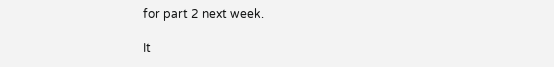for part 2 next week.

It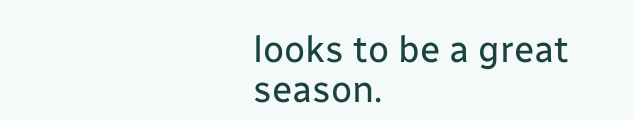looks to be a great season.